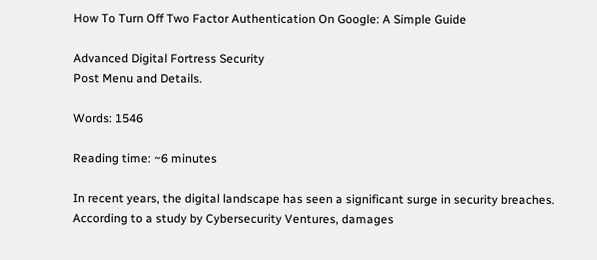How To Turn Off Two Factor Authentication On Google: A Simple Guide

Advanced Digital Fortress Security
Post Menu and Details.

Words: 1546

Reading time: ~6 minutes

In recent years, the digital landscape has seen a significant surge in security breaches. According to a study by Cybersecurity Ventures, damages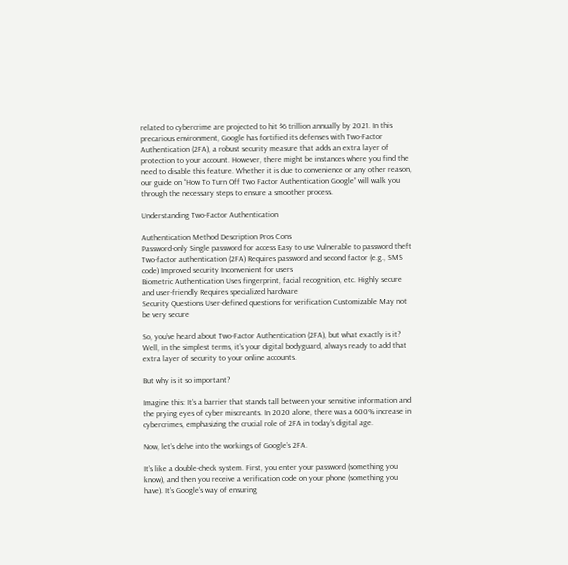related to cybercrime are projected to hit $6 trillion annually by 2021. In this precarious environment, Google has fortified its defenses with Two-Factor Authentication (2FA), a robust security measure that adds an extra layer of protection to your account. However, there might be instances where you find the need to disable this feature. Whether it is due to convenience or any other reason, our guide on “How To Turn Off Two Factor Authentication Google” will walk you through the necessary steps to ensure a smoother process.

Understanding Two-Factor Authentication

Authentication Method Description Pros Cons
Password-only Single password for access Easy to use Vulnerable to password theft
Two-factor authentication (2FA) Requires password and second factor (e.g., SMS code) Improved security Inconvenient for users
Biometric Authentication Uses fingerprint, facial recognition, etc. Highly secure and user-friendly Requires specialized hardware
Security Questions User-defined questions for verification Customizable May not be very secure

So, you’ve heard about Two-Factor Authentication (2FA), but what exactly is it? Well, in the simplest terms, it’s your digital bodyguard, always ready to add that extra layer of security to your online accounts.

But why is it so important?

Imagine this: It’s a barrier that stands tall between your sensitive information and the prying eyes of cyber miscreants. In 2020 alone, there was a 600% increase in cybercrimes, emphasizing the crucial role of 2FA in today’s digital age.

Now, let’s delve into the workings of Google’s 2FA.

It’s like a double-check system. First, you enter your password (something you know), and then you receive a verification code on your phone (something you have). It’s Google’s way of ensuring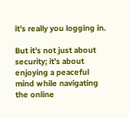it’s really you logging in.

But it’s not just about security; it’s about enjoying a peaceful mind while navigating the online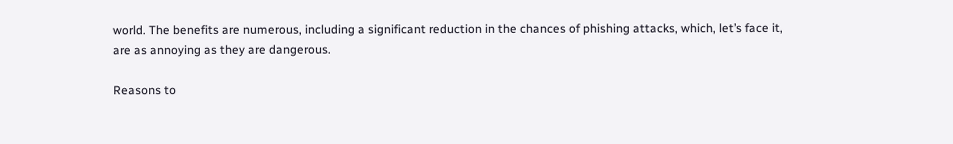world. The benefits are numerous, including a significant reduction in the chances of phishing attacks, which, let’s face it, are as annoying as they are dangerous.

Reasons to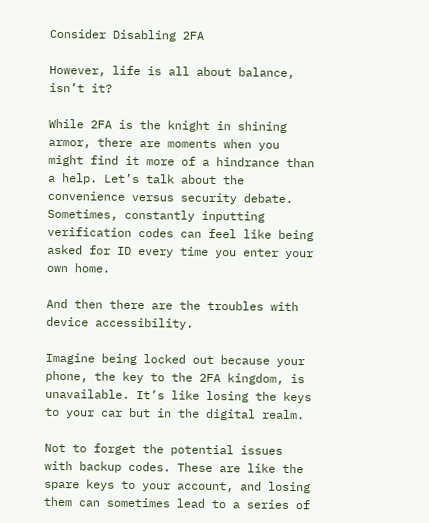Consider Disabling 2FA

However, life is all about balance, isn’t it?

While 2FA is the knight in shining armor, there are moments when you might find it more of a hindrance than a help. Let’s talk about the convenience versus security debate. Sometimes, constantly inputting verification codes can feel like being asked for ID every time you enter your own home.

And then there are the troubles with device accessibility.

Imagine being locked out because your phone, the key to the 2FA kingdom, is unavailable. It’s like losing the keys to your car but in the digital realm.

Not to forget the potential issues with backup codes. These are like the spare keys to your account, and losing them can sometimes lead to a series of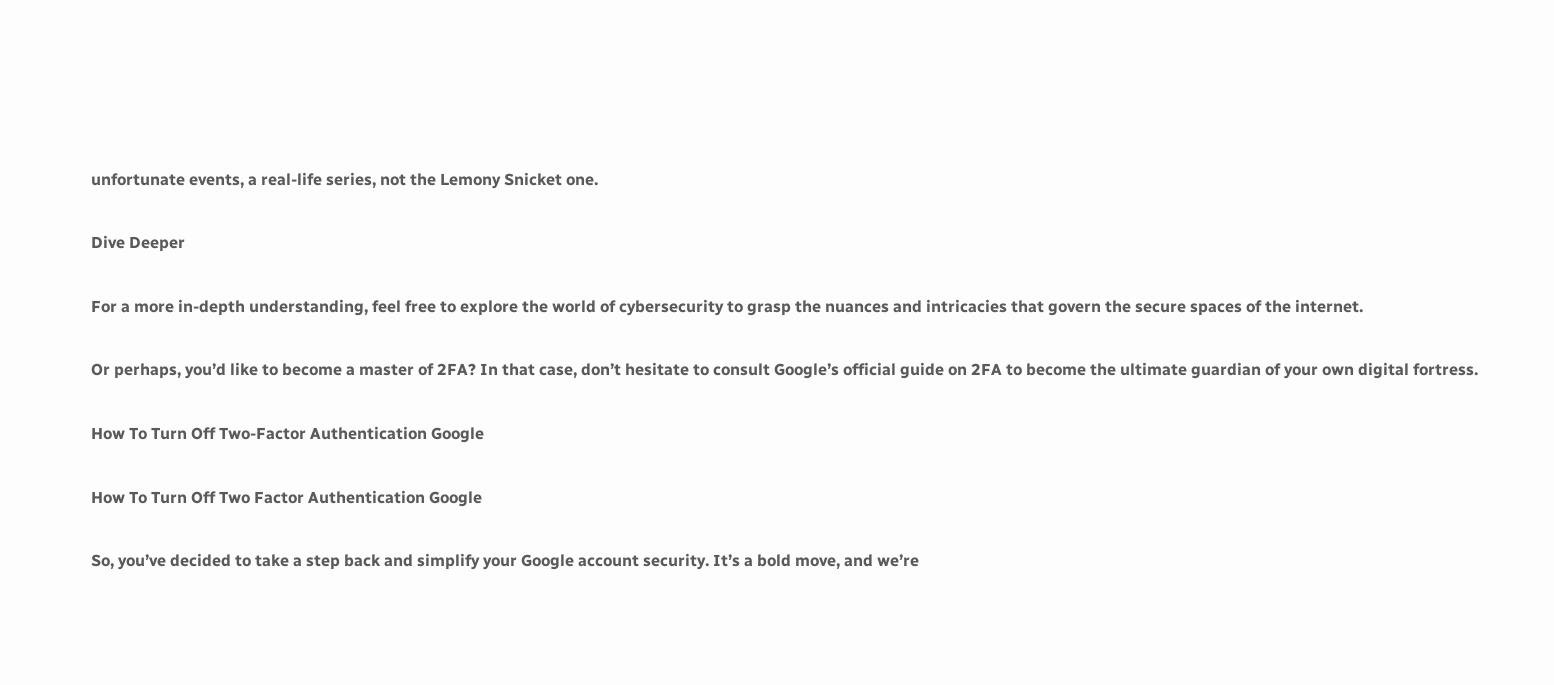unfortunate events, a real-life series, not the Lemony Snicket one.

Dive Deeper

For a more in-depth understanding, feel free to explore the world of cybersecurity to grasp the nuances and intricacies that govern the secure spaces of the internet.

Or perhaps, you’d like to become a master of 2FA? In that case, don’t hesitate to consult Google’s official guide on 2FA to become the ultimate guardian of your own digital fortress.

How To Turn Off Two-Factor Authentication Google

How To Turn Off Two Factor Authentication Google

So, you’ve decided to take a step back and simplify your Google account security. It’s a bold move, and we’re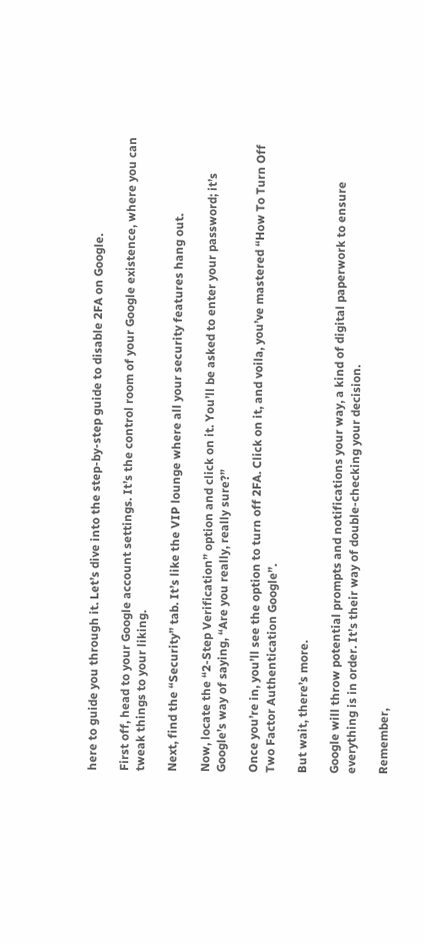here to guide you through it. Let’s dive into the step-by-step guide to disable 2FA on Google.

First off, head to your Google account settings. It’s the control room of your Google existence, where you can tweak things to your liking.

Next, find the “Security” tab. It’s like the VIP lounge where all your security features hang out.

Now, locate the “2-Step Verification” option and click on it. You’ll be asked to enter your password; it’s Google’s way of saying, “Are you really, really sure?”

Once you’re in, you’ll see the option to turn off 2FA. Click on it, and voila, you’ve mastered “How To Turn Off Two Factor Authentication Google”.

But wait, there’s more.

Google will throw potential prompts and notifications your way, a kind of digital paperwork to ensure everything is in order. It’s their way of double-checking your decision.

Remember,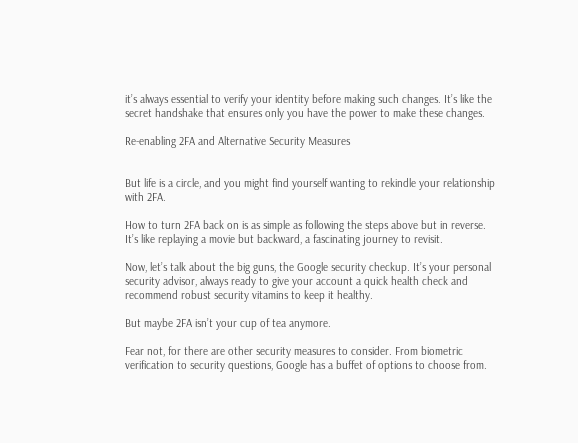it’s always essential to verify your identity before making such changes. It’s like the secret handshake that ensures only you have the power to make these changes.

Re-enabling 2FA and Alternative Security Measures


But life is a circle, and you might find yourself wanting to rekindle your relationship with 2FA.

How to turn 2FA back on is as simple as following the steps above but in reverse. It’s like replaying a movie but backward, a fascinating journey to revisit.

Now, let’s talk about the big guns, the Google security checkup. It’s your personal security advisor, always ready to give your account a quick health check and recommend robust security vitamins to keep it healthy.

But maybe 2FA isn’t your cup of tea anymore.

Fear not, for there are other security measures to consider. From biometric verification to security questions, Google has a buffet of options to choose from.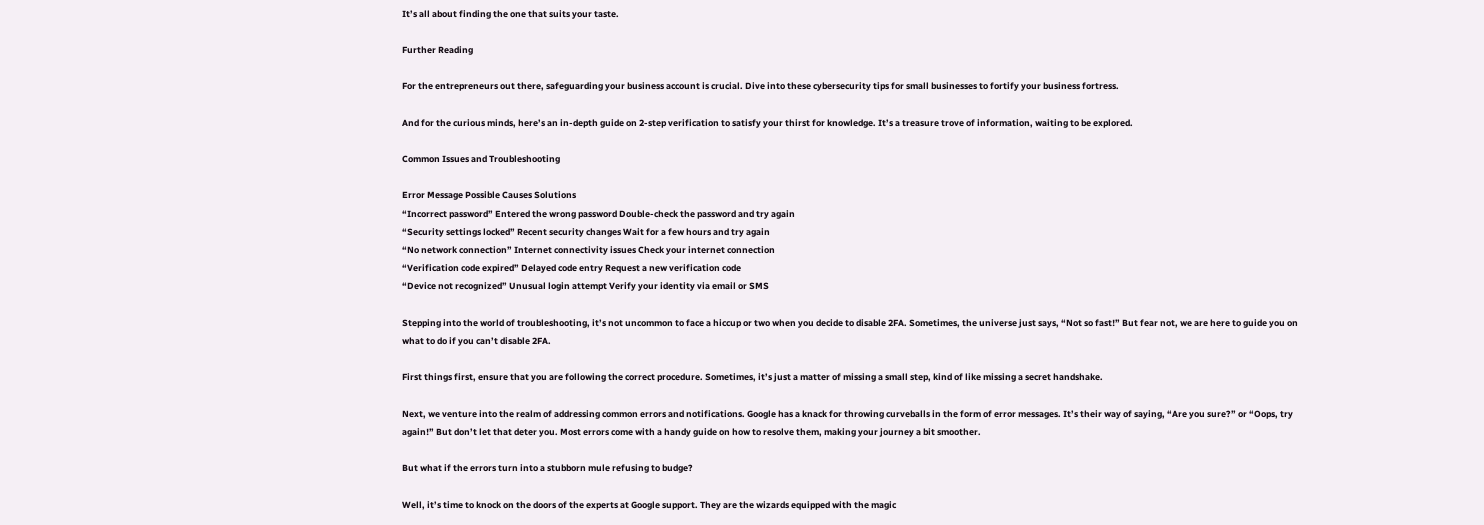It’s all about finding the one that suits your taste.

Further Reading

For the entrepreneurs out there, safeguarding your business account is crucial. Dive into these cybersecurity tips for small businesses to fortify your business fortress.

And for the curious minds, here’s an in-depth guide on 2-step verification to satisfy your thirst for knowledge. It’s a treasure trove of information, waiting to be explored.

Common Issues and Troubleshooting

Error Message Possible Causes Solutions
“Incorrect password” Entered the wrong password Double-check the password and try again
“Security settings locked” Recent security changes Wait for a few hours and try again
“No network connection” Internet connectivity issues Check your internet connection
“Verification code expired” Delayed code entry Request a new verification code
“Device not recognized” Unusual login attempt Verify your identity via email or SMS

Stepping into the world of troubleshooting, it’s not uncommon to face a hiccup or two when you decide to disable 2FA. Sometimes, the universe just says, “Not so fast!” But fear not, we are here to guide you on what to do if you can’t disable 2FA.

First things first, ensure that you are following the correct procedure. Sometimes, it’s just a matter of missing a small step, kind of like missing a secret handshake.

Next, we venture into the realm of addressing common errors and notifications. Google has a knack for throwing curveballs in the form of error messages. It’s their way of saying, “Are you sure?” or “Oops, try again!” But don’t let that deter you. Most errors come with a handy guide on how to resolve them, making your journey a bit smoother.

But what if the errors turn into a stubborn mule refusing to budge?

Well, it’s time to knock on the doors of the experts at Google support. They are the wizards equipped with the magic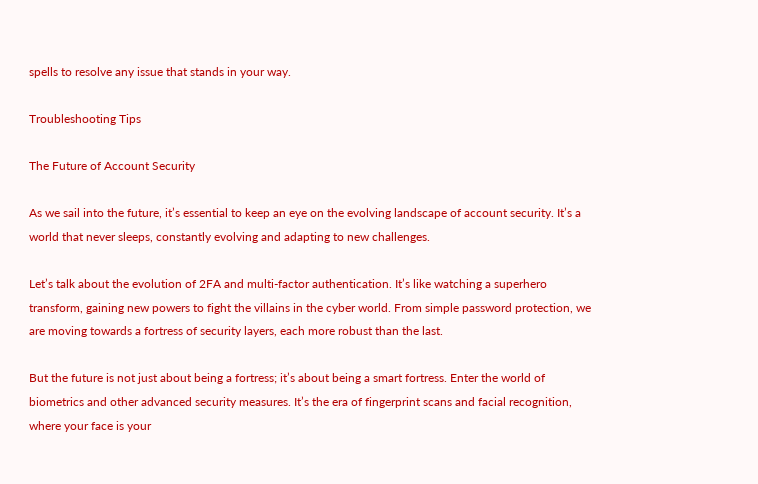spells to resolve any issue that stands in your way.

Troubleshooting Tips

The Future of Account Security

As we sail into the future, it’s essential to keep an eye on the evolving landscape of account security. It’s a world that never sleeps, constantly evolving and adapting to new challenges.

Let’s talk about the evolution of 2FA and multi-factor authentication. It’s like watching a superhero transform, gaining new powers to fight the villains in the cyber world. From simple password protection, we are moving towards a fortress of security layers, each more robust than the last.

But the future is not just about being a fortress; it’s about being a smart fortress. Enter the world of biometrics and other advanced security measures. It’s the era of fingerprint scans and facial recognition, where your face is your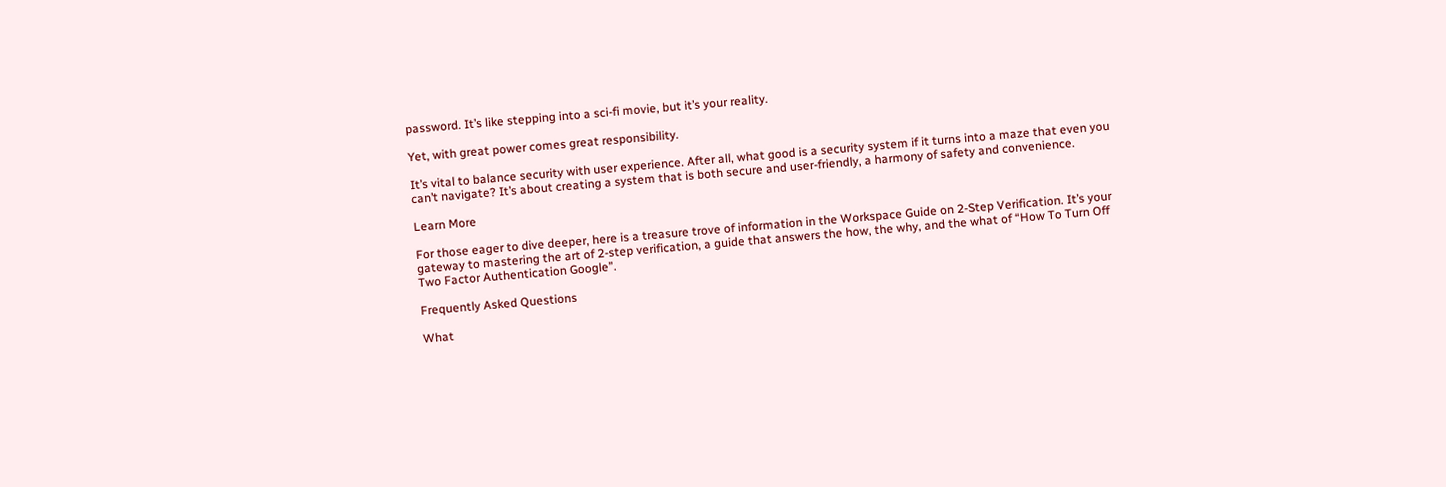password. It’s like stepping into a sci-fi movie, but it’s your reality.

Yet, with great power comes great responsibility.

It’s vital to balance security with user experience. After all, what good is a security system if it turns into a maze that even you can’t navigate? It’s about creating a system that is both secure and user-friendly, a harmony of safety and convenience.

Learn More

For those eager to dive deeper, here is a treasure trove of information in the Workspace Guide on 2-Step Verification. It’s your gateway to mastering the art of 2-step verification, a guide that answers the how, the why, and the what of “How To Turn Off Two Factor Authentication Google”.

Frequently Asked Questions

What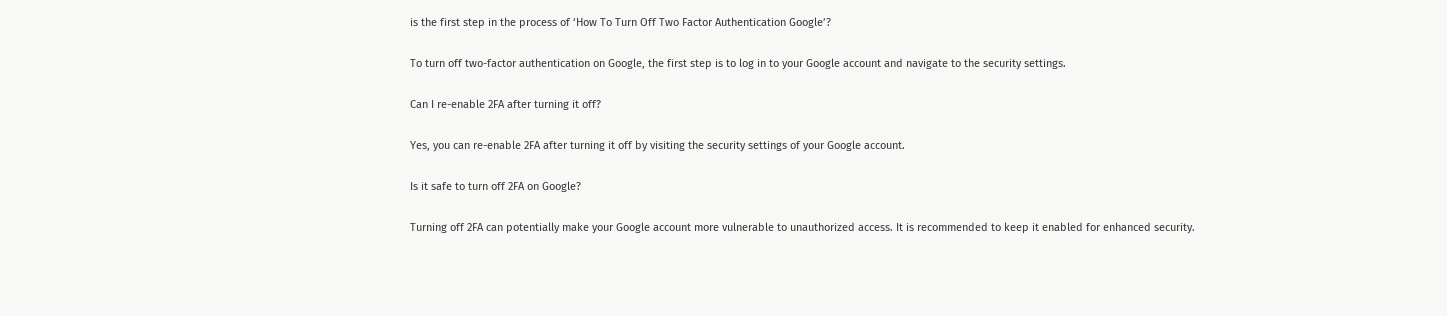is the first step in the process of ‘How To Turn Off Two Factor Authentication Google’?

To turn off two-factor authentication on Google, the first step is to log in to your Google account and navigate to the security settings.

Can I re-enable 2FA after turning it off?

Yes, you can re-enable 2FA after turning it off by visiting the security settings of your Google account.

Is it safe to turn off 2FA on Google?

Turning off 2FA can potentially make your Google account more vulnerable to unauthorized access. It is recommended to keep it enabled for enhanced security.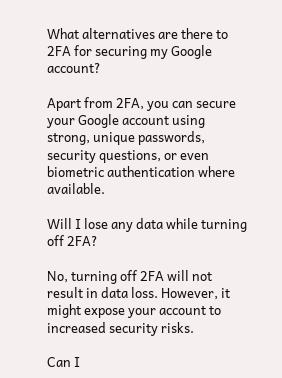What alternatives are there to 2FA for securing my Google account?

Apart from 2FA, you can secure your Google account using strong, unique passwords, security questions, or even biometric authentication where available.

Will I lose any data while turning off 2FA?

No, turning off 2FA will not result in data loss. However, it might expose your account to increased security risks.

Can I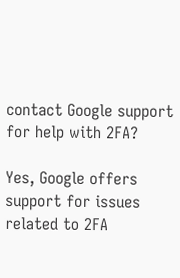contact Google support for help with 2FA?

Yes, Google offers support for issues related to 2FA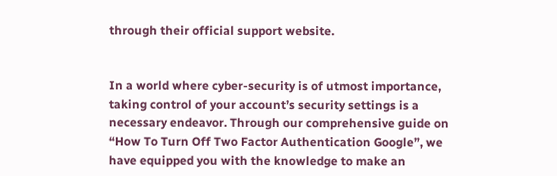through their official support website.


In a world where cyber-security is of utmost importance, taking control of your account’s security settings is a necessary endeavor. Through our comprehensive guide on “How To Turn Off Two Factor Authentication Google”, we have equipped you with the knowledge to make an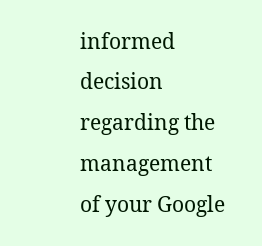informed decision regarding the management of your Google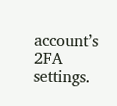account’s 2FA settings.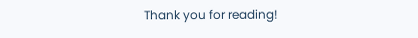Thank you for reading!